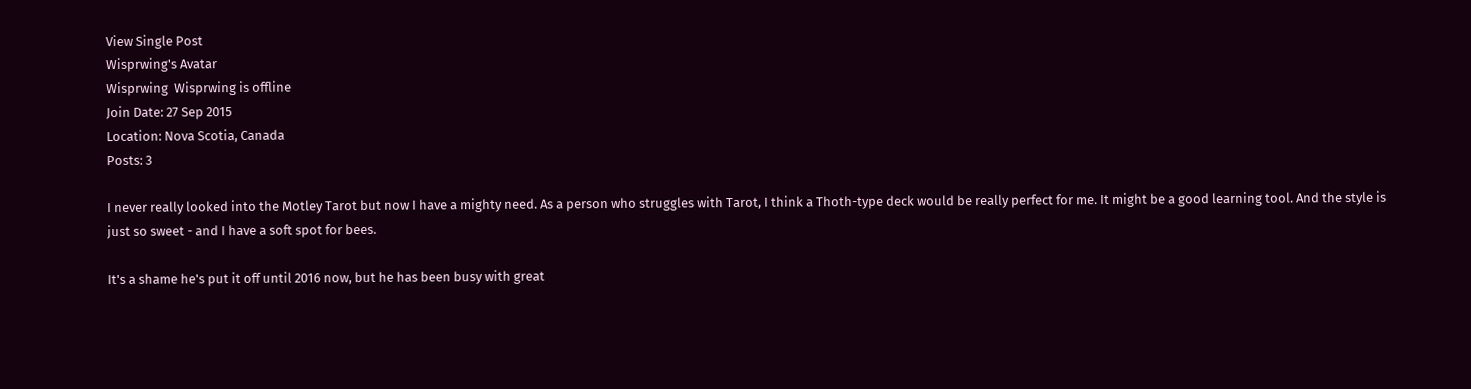View Single Post
Wisprwing's Avatar
Wisprwing  Wisprwing is offline
Join Date: 27 Sep 2015
Location: Nova Scotia, Canada
Posts: 3

I never really looked into the Motley Tarot but now I have a mighty need. As a person who struggles with Tarot, I think a Thoth-type deck would be really perfect for me. It might be a good learning tool. And the style is just so sweet - and I have a soft spot for bees.

It's a shame he's put it off until 2016 now, but he has been busy with great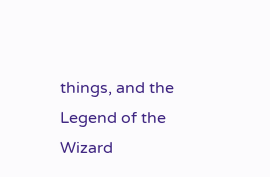things, and the Legend of the Wizard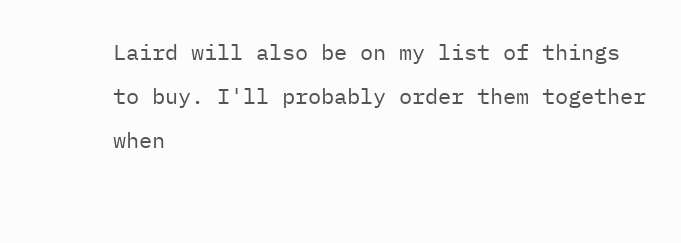Laird will also be on my list of things to buy. I'll probably order them together when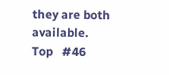they are both available.
Top   #46